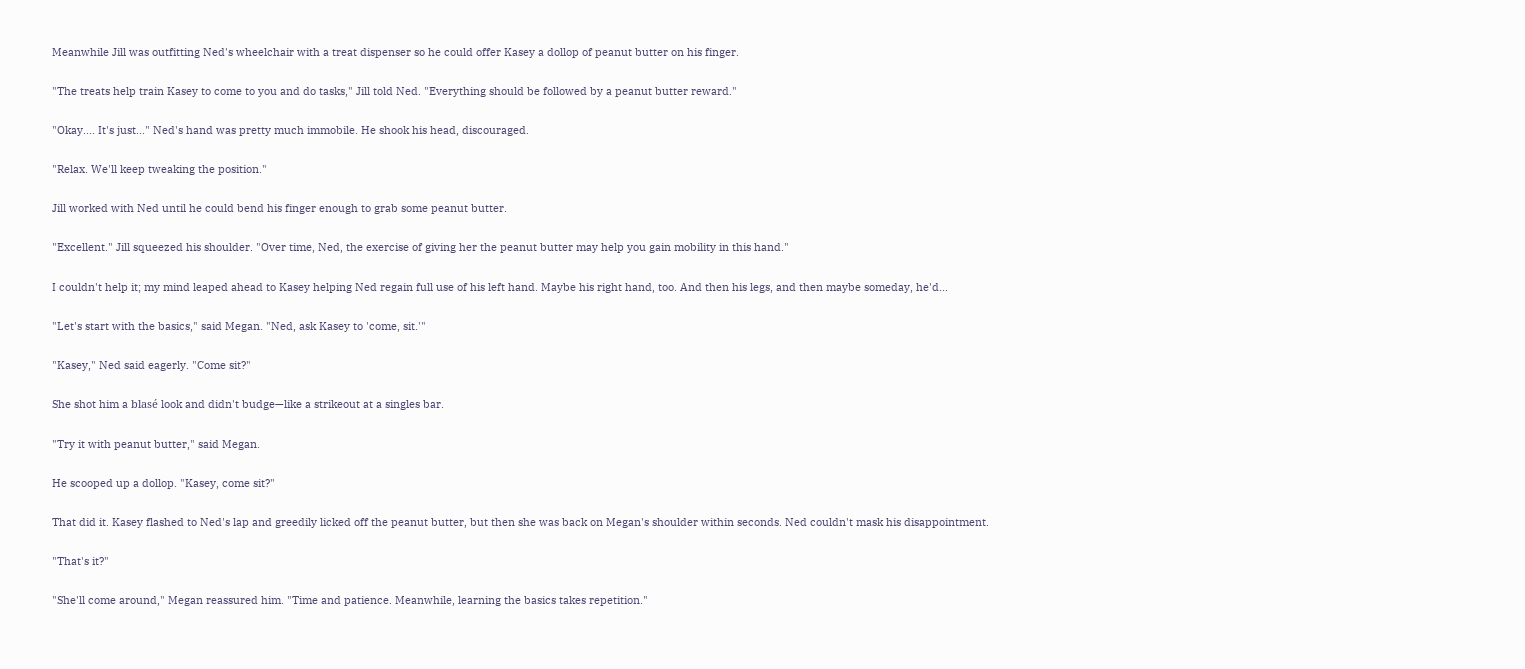Meanwhile Jill was outfitting Ned's wheelchair with a treat dispenser so he could offer Kasey a dollop of peanut butter on his finger.

"The treats help train Kasey to come to you and do tasks," Jill told Ned. "Everything should be followed by a peanut butter reward."

"Okay.... It's just..." Ned's hand was pretty much immobile. He shook his head, discouraged.

"Relax. We'll keep tweaking the position."

Jill worked with Ned until he could bend his finger enough to grab some peanut butter.

"Excellent." Jill squeezed his shoulder. "Over time, Ned, the exercise of giving her the peanut butter may help you gain mobility in this hand."

I couldn't help it; my mind leaped ahead to Kasey helping Ned regain full use of his left hand. Maybe his right hand, too. And then his legs, and then maybe someday, he'd...

"Let's start with the basics," said Megan. "Ned, ask Kasey to 'come, sit.'"

"Kasey," Ned said eagerly. "Come sit?"

She shot him a blasé look and didn't budge—like a strikeout at a singles bar.

"Try it with peanut butter," said Megan.

He scooped up a dollop. "Kasey, come sit?"

That did it. Kasey flashed to Ned's lap and greedily licked off the peanut butter, but then she was back on Megan's shoulder within seconds. Ned couldn't mask his disappointment.

"That's it?"

"She'll come around," Megan reassured him. "Time and patience. Meanwhile, learning the basics takes repetition."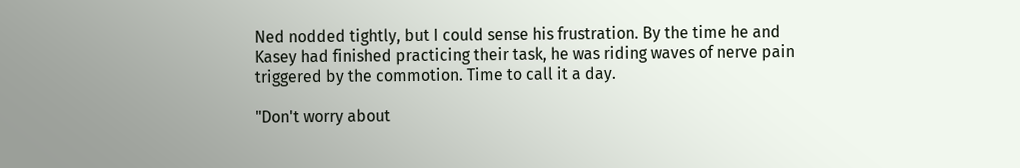Ned nodded tightly, but I could sense his frustration. By the time he and Kasey had finished practicing their task, he was riding waves of nerve pain triggered by the commotion. Time to call it a day.

"Don't worry about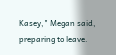Kasey," Megan said, preparing to leave.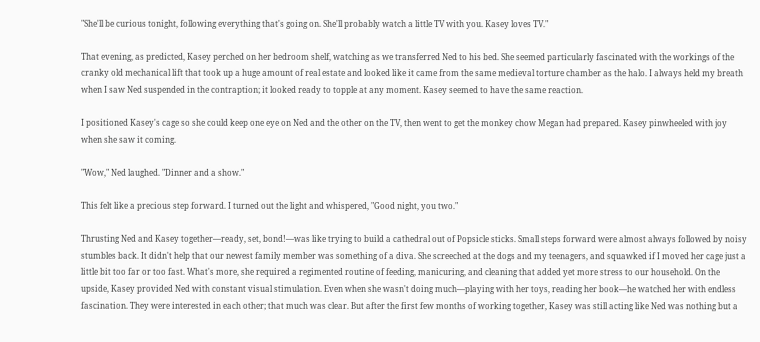"She'll be curious tonight, following everything that's going on. She'll probably watch a little TV with you. Kasey loves TV."

That evening, as predicted, Kasey perched on her bedroom shelf, watching as we transferred Ned to his bed. She seemed particularly fascinated with the workings of the cranky old mechanical lift that took up a huge amount of real estate and looked like it came from the same medieval torture chamber as the halo. I always held my breath when I saw Ned suspended in the contraption; it looked ready to topple at any moment. Kasey seemed to have the same reaction.

I positioned Kasey's cage so she could keep one eye on Ned and the other on the TV, then went to get the monkey chow Megan had prepared. Kasey pinwheeled with joy when she saw it coming.

"Wow," Ned laughed. "Dinner and a show."

This felt like a precious step forward. I turned out the light and whispered, "Good night, you two."

Thrusting Ned and Kasey together—ready, set, bond!—was like trying to build a cathedral out of Popsicle sticks. Small steps forward were almost always followed by noisy stumbles back. It didn't help that our newest family member was something of a diva. She screeched at the dogs and my teenagers, and squawked if I moved her cage just a little bit too far or too fast. What's more, she required a regimented routine of feeding, manicuring, and cleaning that added yet more stress to our household. On the upside, Kasey provided Ned with constant visual stimulation. Even when she wasn't doing much—playing with her toys, reading her book—he watched her with endless fascination. They were interested in each other; that much was clear. But after the first few months of working together, Kasey was still acting like Ned was nothing but a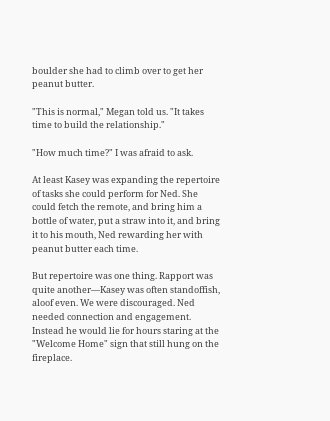boulder she had to climb over to get her peanut butter.

"This is normal," Megan told us. "It takes time to build the relationship."

"How much time?" I was afraid to ask.

At least Kasey was expanding the repertoire of tasks she could perform for Ned. She could fetch the remote, and bring him a bottle of water, put a straw into it, and bring it to his mouth, Ned rewarding her with peanut butter each time.

But repertoire was one thing. Rapport was quite another—Kasey was often standoffish, aloof even. We were discouraged. Ned needed connection and engagement. Instead he would lie for hours staring at the "Welcome Home" sign that still hung on the fireplace.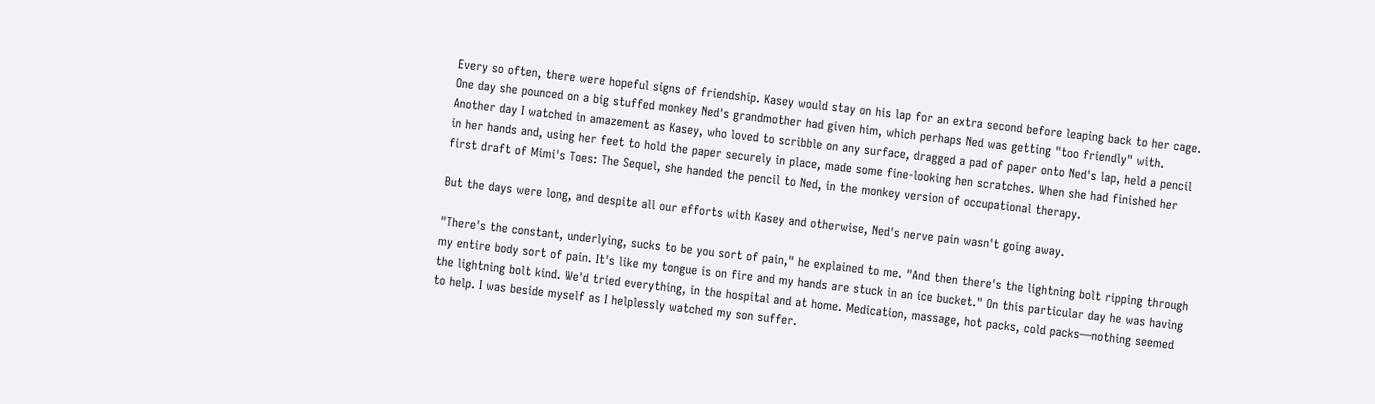Every so often, there were hopeful signs of friendship. Kasey would stay on his lap for an extra second before leaping back to her cage. One day she pounced on a big stuffed monkey Ned's grandmother had given him, which perhaps Ned was getting "too friendly" with. Another day I watched in amazement as Kasey, who loved to scribble on any surface, dragged a pad of paper onto Ned's lap, held a pencil in her hands and, using her feet to hold the paper securely in place, made some fine-looking hen scratches. When she had finished her first draft of Mimi's Toes: The Sequel, she handed the pencil to Ned, in the monkey version of occupational therapy.

But the days were long, and despite all our efforts with Kasey and otherwise, Ned's nerve pain wasn't going away.

"There's the constant, underlying, sucks to be you sort of pain," he explained to me. "And then there's the lightning bolt ripping through my entire body sort of pain. It's like my tongue is on fire and my hands are stuck in an ice bucket." On this particular day he was having the lightning bolt kind. We'd tried everything, in the hospital and at home. Medication, massage, hot packs, cold packs—nothing seemed to help. I was beside myself as I helplessly watched my son suffer.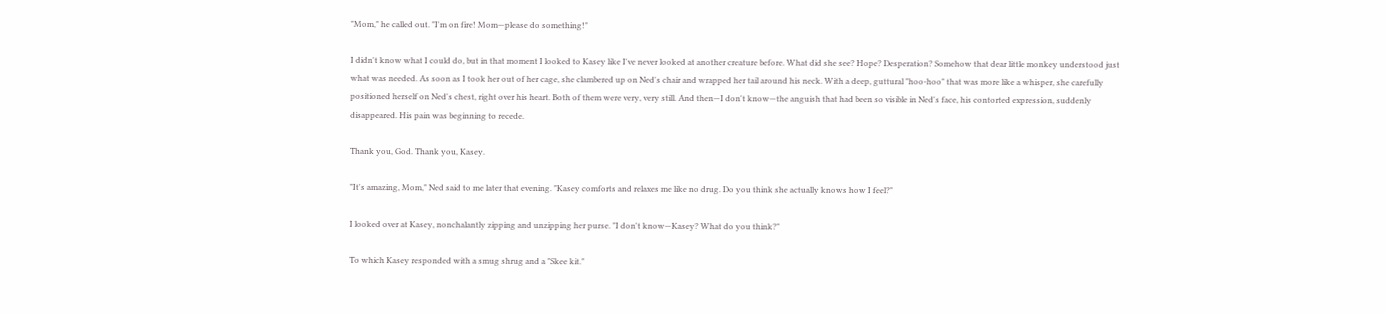"Mom," he called out. "I'm on fire! Mom—please do something!"

I didn't know what I could do, but in that moment I looked to Kasey like I've never looked at another creature before. What did she see? Hope? Desperation? Somehow that dear little monkey understood just what was needed. As soon as I took her out of her cage, she clambered up on Ned's chair and wrapped her tail around his neck. With a deep, guttural "hoo-hoo" that was more like a whisper, she carefully positioned herself on Ned's chest, right over his heart. Both of them were very, very still. And then—I don't know—the anguish that had been so visible in Ned's face, his contorted expression, suddenly disappeared. His pain was beginning to recede.

Thank you, God. Thank you, Kasey.

"It's amazing, Mom," Ned said to me later that evening. "Kasey comforts and relaxes me like no drug. Do you think she actually knows how I feel?"

I looked over at Kasey, nonchalantly zipping and unzipping her purse. "I don't know—Kasey? What do you think?"

To which Kasey responded with a smug shrug and a "Skee kit."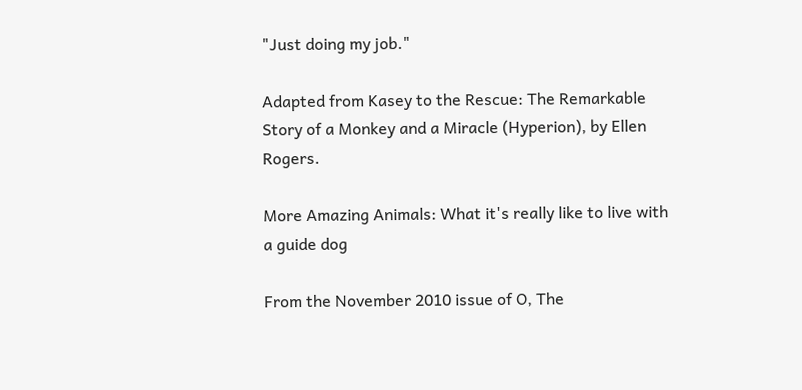"Just doing my job."

Adapted from Kasey to the Rescue: The Remarkable Story of a Monkey and a Miracle (Hyperion), by Ellen Rogers.

More Amazing Animals: What it's really like to live with a guide dog

From the November 2010 issue of O, The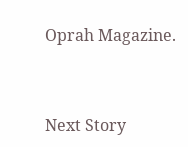Oprah Magazine.


Next Story